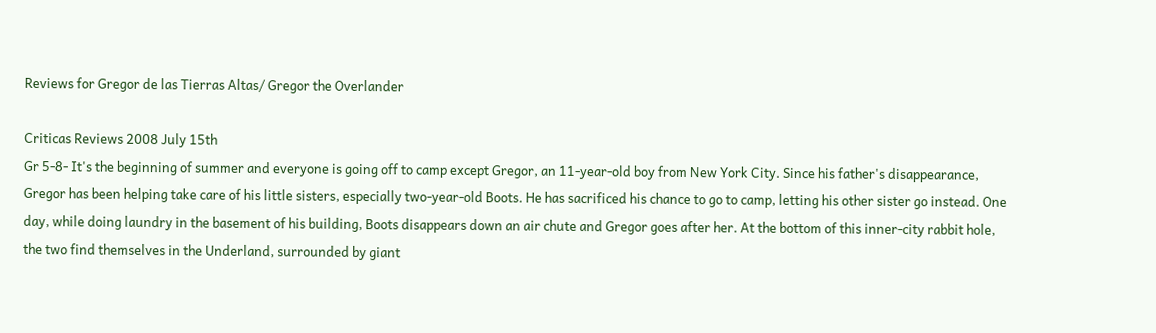Reviews for Gregor de las Tierras Altas/ Gregor the Overlander

Criticas Reviews 2008 July 15th
Gr 5-8- It's the beginning of summer and everyone is going off to camp except Gregor, an 11-year-old boy from New York City. Since his father's disappearance, Gregor has been helping take care of his little sisters, especially two-year-old Boots. He has sacrificed his chance to go to camp, letting his other sister go instead. One day, while doing laundry in the basement of his building, Boots disappears down an air chute and Gregor goes after her. At the bottom of this inner-city rabbit hole, the two find themselves in the Underland, surrounded by giant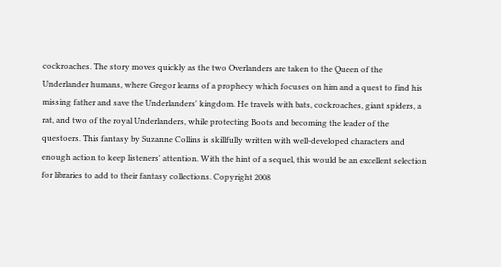cockroaches. The story moves quickly as the two Overlanders are taken to the Queen of the Underlander humans, where Gregor learns of a prophecy which focuses on him and a quest to find his missing father and save the Underlanders' kingdom. He travels with bats, cockroaches, giant spiders, a rat, and two of the royal Underlanders, while protecting Boots and becoming the leader of the questoers. This fantasy by Suzanne Collins is skillfully written with well-developed characters and enough action to keep listeners' attention. With the hint of a sequel, this would be an excellent selection for libraries to add to their fantasy collections. Copyright 2008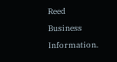Reed Business Information.